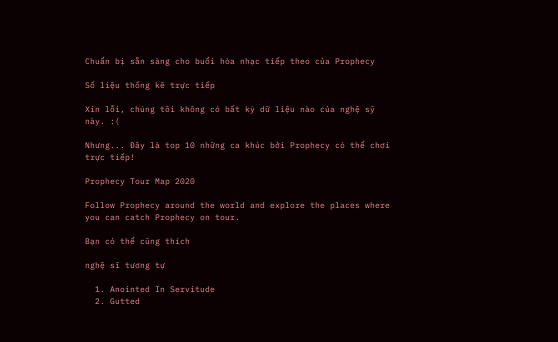Chuẩn bị sẵn sàng cho buổi hòa nhạc tiếp theo của Prophecy

Số liệu thống kê trực tiếp

Xin lỗi, chúng tôi không có bất kỳ dữ liệu nào của nghệ sỹ này. :(

Nhưng... Đây là top 10 những ca khúc bởi Prophecy có thể chơi trực tiếp!

Prophecy Tour Map 2020

Follow Prophecy around the world and explore the places where you can catch Prophecy on tour.

Bạn có thể cũng thích

nghệ sĩ tương tự

  1. Anointed In Servitude
  2. Gutted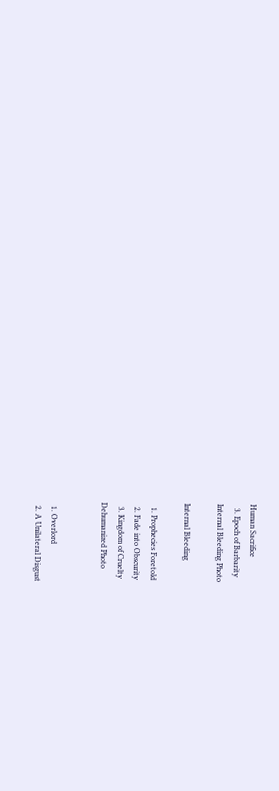Human Sacrifice
  3. Epoch of Barbarity
Internal Bleeding Photo

Internal Bleeding

  1. Prophecies Foretold
  2. Fade into Obscurity
  3. Kingdom of Cruelty
Dehumanized Photo


  1. Overlord
  2. A Unilateral Disgust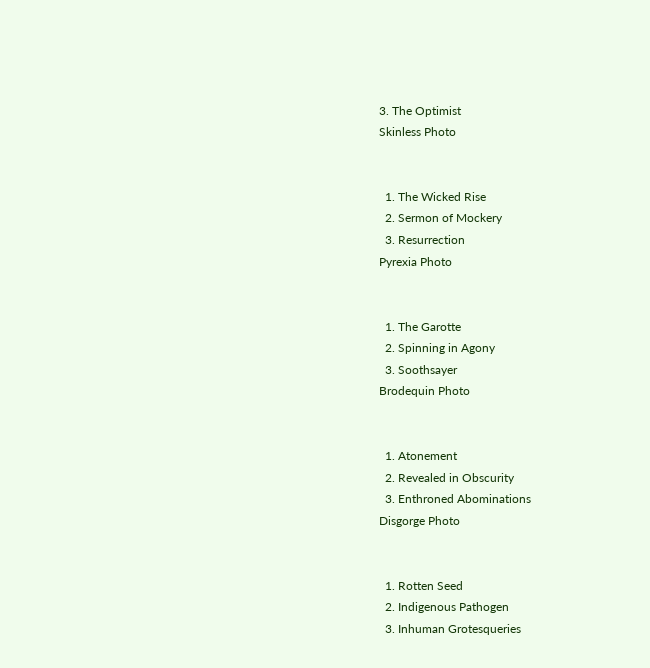3. The Optimist
Skinless Photo


  1. The Wicked Rise
  2. Sermon of Mockery
  3. Resurrection
Pyrexia Photo


  1. The Garotte
  2. Spinning in Agony
  3. Soothsayer
Brodequin Photo


  1. Atonement
  2. Revealed in Obscurity
  3. Enthroned Abominations
Disgorge Photo


  1. Rotten Seed
  2. Indigenous Pathogen
  3. Inhuman Grotesqueries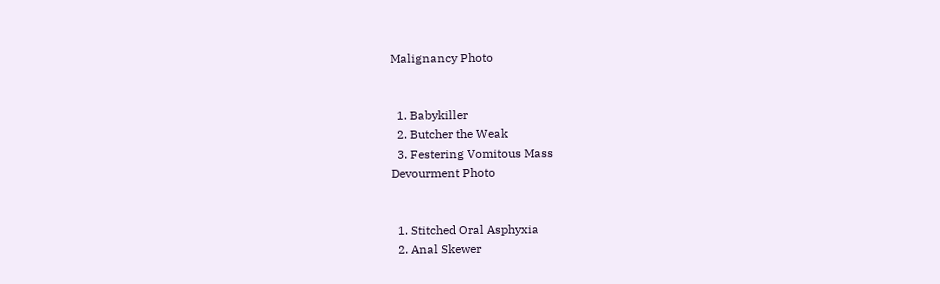Malignancy Photo


  1. Babykiller
  2. Butcher the Weak
  3. Festering Vomitous Mass
Devourment Photo


  1. Stitched Oral Asphyxia
  2. Anal Skewer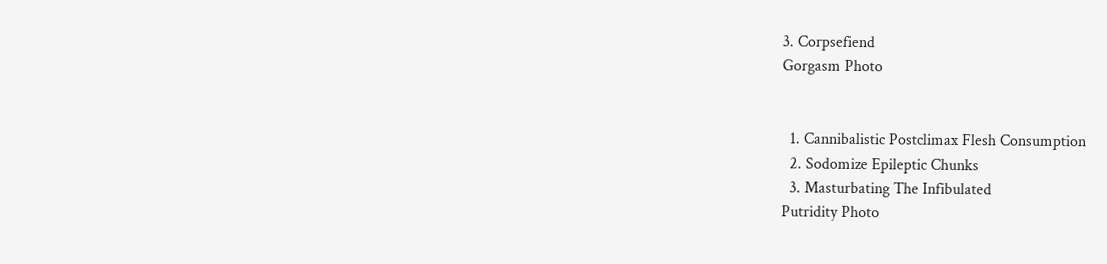3. Corpsefiend
Gorgasm Photo


  1. Cannibalistic Postclimax Flesh Consumption
  2. Sodomize Epileptic Chunks
  3. Masturbating The Infibulated
Putridity Photo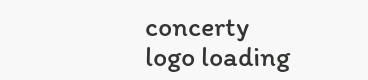concerty logo loading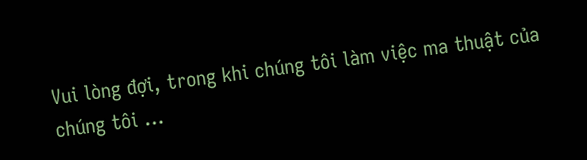Vui lòng đợi, trong khi chúng tôi làm việc ma thuật của chúng tôi …